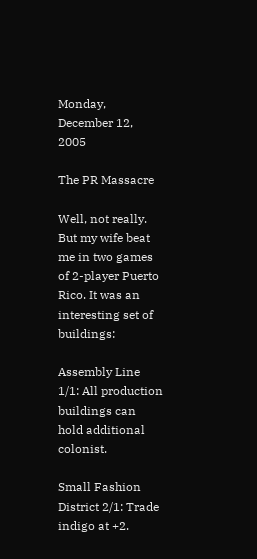Monday, December 12, 2005

The PR Massacre

Well, not really. But my wife beat me in two games of 2-player Puerto Rico. It was an interesting set of buildings:

Assembly Line 1/1: All production buildings can hold additional colonist.

Small Fashion District 2/1: Trade indigo at +2.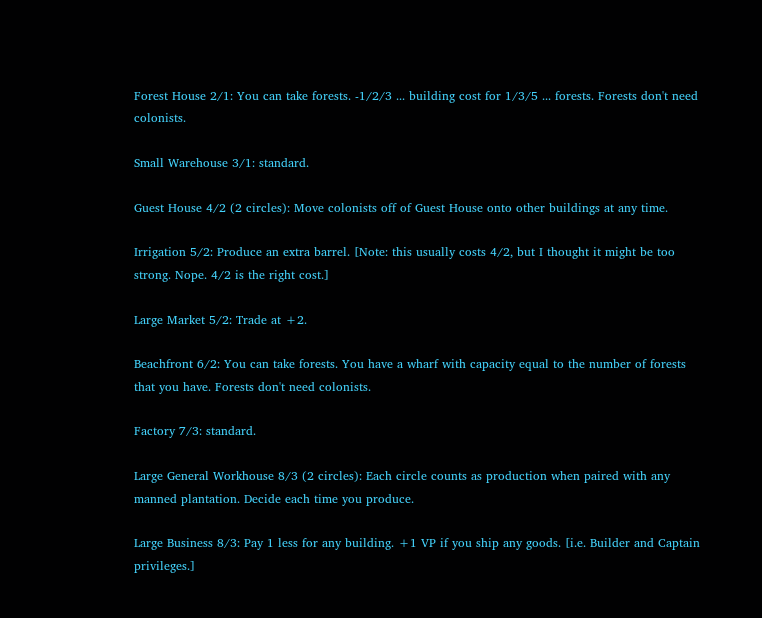Forest House 2/1: You can take forests. -1/2/3 ... building cost for 1/3/5 ... forests. Forests don't need colonists.

Small Warehouse 3/1: standard.

Guest House 4/2 (2 circles): Move colonists off of Guest House onto other buildings at any time.

Irrigation 5/2: Produce an extra barrel. [Note: this usually costs 4/2, but I thought it might be too strong. Nope. 4/2 is the right cost.]

Large Market 5/2: Trade at +2.

Beachfront 6/2: You can take forests. You have a wharf with capacity equal to the number of forests that you have. Forests don't need colonists.

Factory 7/3: standard.

Large General Workhouse 8/3 (2 circles): Each circle counts as production when paired with any manned plantation. Decide each time you produce.

Large Business 8/3: Pay 1 less for any building. +1 VP if you ship any goods. [i.e. Builder and Captain privileges.]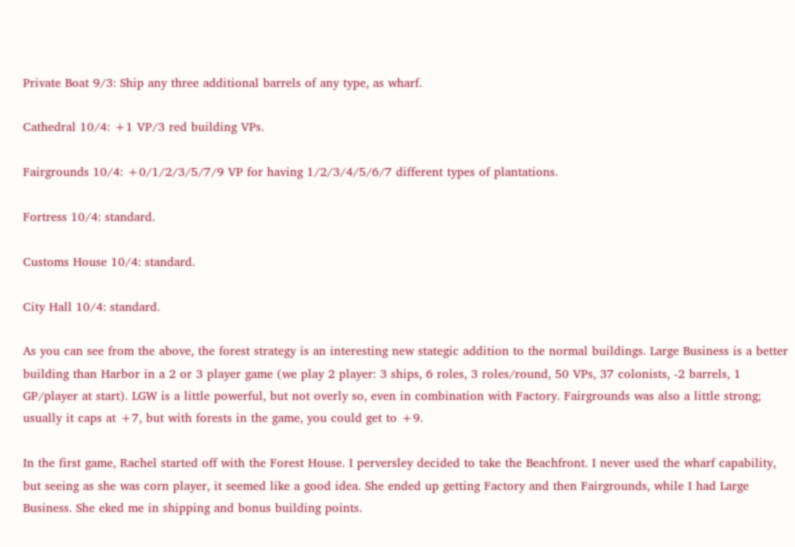Private Boat 9/3: Ship any three additional barrels of any type, as wharf.

Cathedral 10/4: +1 VP/3 red building VPs.

Fairgrounds 10/4: +0/1/2/3/5/7/9 VP for having 1/2/3/4/5/6/7 different types of plantations.

Fortress 10/4: standard.

Customs House 10/4: standard.

City Hall 10/4: standard.

As you can see from the above, the forest strategy is an interesting new stategic addition to the normal buildings. Large Business is a better building than Harbor in a 2 or 3 player game (we play 2 player: 3 ships, 6 roles, 3 roles/round, 50 VPs, 37 colonists, -2 barrels, 1 GP/player at start). LGW is a little powerful, but not overly so, even in combination with Factory. Fairgrounds was also a little strong; usually it caps at +7, but with forests in the game, you could get to +9.

In the first game, Rachel started off with the Forest House. I perversley decided to take the Beachfront. I never used the wharf capability, but seeing as she was corn player, it seemed like a good idea. She ended up getting Factory and then Fairgrounds, while I had Large Business. She eked me in shipping and bonus building points.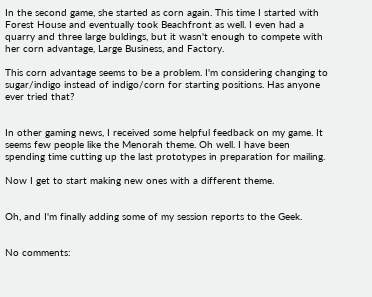In the second game, she started as corn again. This time I started with Forest House and eventually took Beachfront as well. I even had a quarry and three large buldings, but it wasn't enough to compete with her corn advantage, Large Business, and Factory.

This corn advantage seems to be a problem. I'm considering changing to sugar/indigo instead of indigo/corn for starting positions. Has anyone ever tried that?


In other gaming news, I received some helpful feedback on my game. It seems few people like the Menorah theme. Oh well. I have been spending time cutting up the last prototypes in preparation for mailing.

Now I get to start making new ones with a different theme.


Oh, and I'm finally adding some of my session reports to the Geek.


No comments: